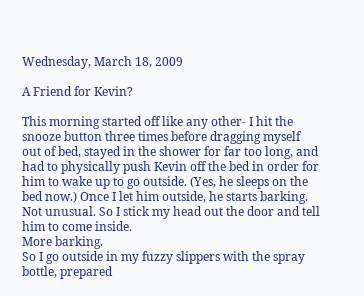Wednesday, March 18, 2009

A Friend for Kevin?

This morning started off like any other- I hit the snooze button three times before dragging myself out of bed, stayed in the shower for far too long, and had to physically push Kevin off the bed in order for him to wake up to go outside. (Yes, he sleeps on the bed now.) Once I let him outside, he starts barking. Not unusual. So I stick my head out the door and tell him to come inside.
More barking.
So I go outside in my fuzzy slippers with the spray bottle, prepared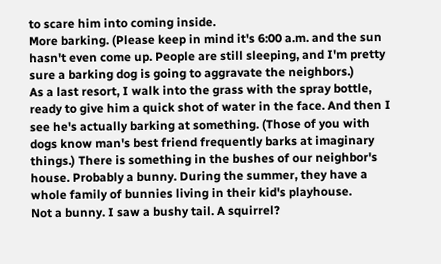to scare him into coming inside.
More barking. (Please keep in mind it's 6:00 a.m. and the sun hasn't even come up. People are still sleeping, and I'm pretty sure a barking dog is going to aggravate the neighbors.)
As a last resort, I walk into the grass with the spray bottle, ready to give him a quick shot of water in the face. And then I see he's actually barking at something. (Those of you with dogs know man's best friend frequently barks at imaginary things.) There is something in the bushes of our neighbor's house. Probably a bunny. During the summer, they have a whole family of bunnies living in their kid's playhouse.
Not a bunny. I saw a bushy tail. A squirrel?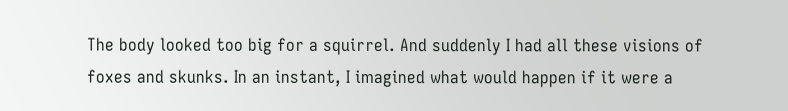The body looked too big for a squirrel. And suddenly I had all these visions of foxes and skunks. In an instant, I imagined what would happen if it were a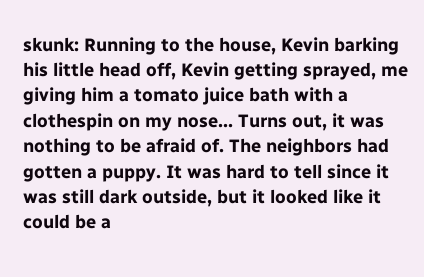skunk: Running to the house, Kevin barking his little head off, Kevin getting sprayed, me giving him a tomato juice bath with a clothespin on my nose... Turns out, it was nothing to be afraid of. The neighbors had gotten a puppy. It was hard to tell since it was still dark outside, but it looked like it could be a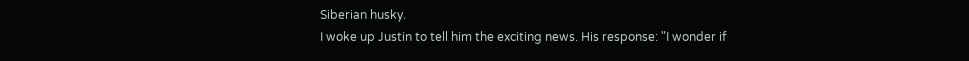Siberian husky.
I woke up Justin to tell him the exciting news. His response: "I wonder if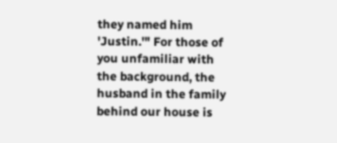they named him 'Justin.'" For those of you unfamiliar with the background, the husband in the family behind our house is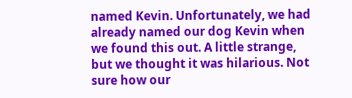named Kevin. Unfortunately, we had already named our dog Kevin when we found this out. A little strange, but we thought it was hilarious. Not sure how our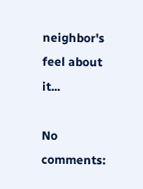neighbor's feel about it...

No comments: